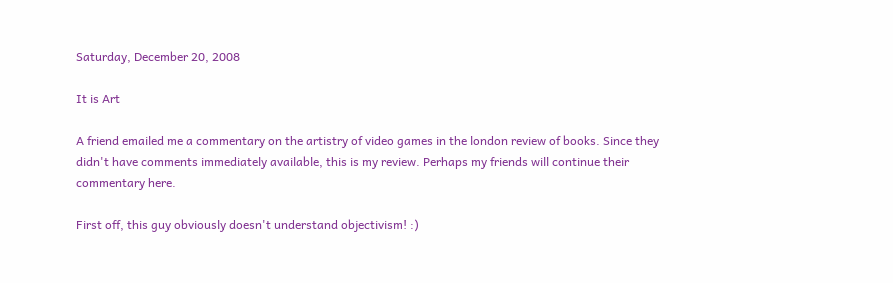Saturday, December 20, 2008

It is Art

A friend emailed me a commentary on the artistry of video games in the london review of books. Since they didn't have comments immediately available, this is my review. Perhaps my friends will continue their commentary here.

First off, this guy obviously doesn't understand objectivism! :)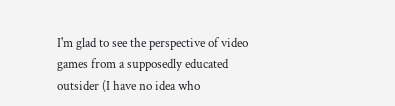I'm glad to see the perspective of video games from a supposedly educated outsider (I have no idea who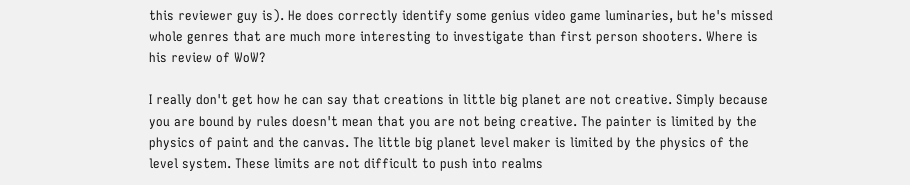this reviewer guy is). He does correctly identify some genius video game luminaries, but he's missed whole genres that are much more interesting to investigate than first person shooters. Where is his review of WoW?

I really don't get how he can say that creations in little big planet are not creative. Simply because you are bound by rules doesn't mean that you are not being creative. The painter is limited by the physics of paint and the canvas. The little big planet level maker is limited by the physics of the level system. These limits are not difficult to push into realms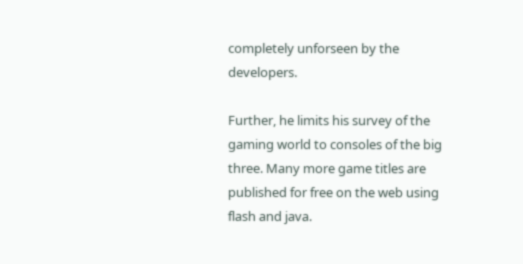completely unforseen by the developers.

Further, he limits his survey of the gaming world to consoles of the big three. Many more game titles are published for free on the web using flash and java.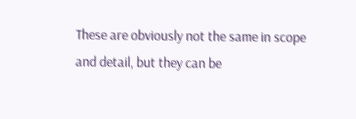These are obviously not the same in scope and detail, but they can be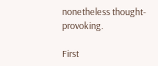nonetheless thought-provoking.

First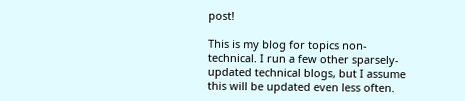post!

This is my blog for topics non-technical. I run a few other sparsely-updated technical blogs, but I assume this will be updated even less often.